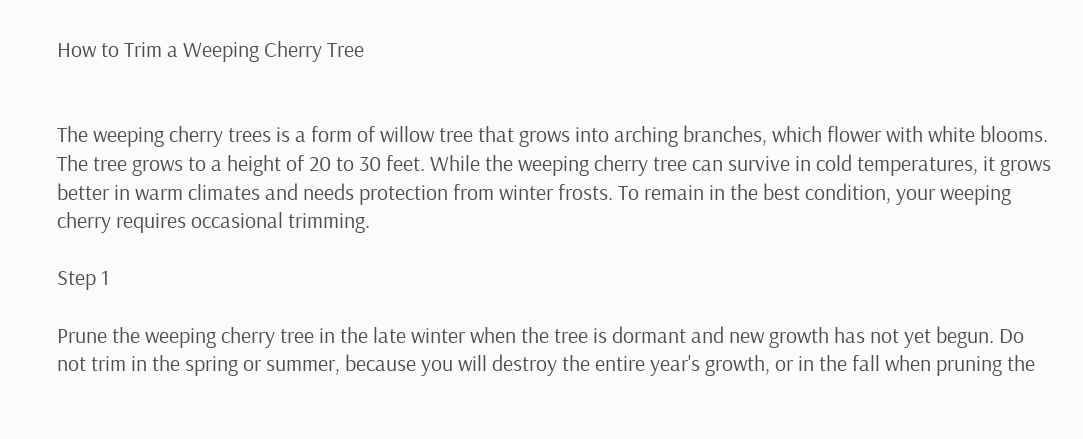How to Trim a Weeping Cherry Tree


The weeping cherry trees is a form of willow tree that grows into arching branches, which flower with white blooms. The tree grows to a height of 20 to 30 feet. While the weeping cherry tree can survive in cold temperatures, it grows better in warm climates and needs protection from winter frosts. To remain in the best condition, your weeping cherry requires occasional trimming.

Step 1

Prune the weeping cherry tree in the late winter when the tree is dormant and new growth has not yet begun. Do not trim in the spring or summer, because you will destroy the entire year's growth, or in the fall when pruning the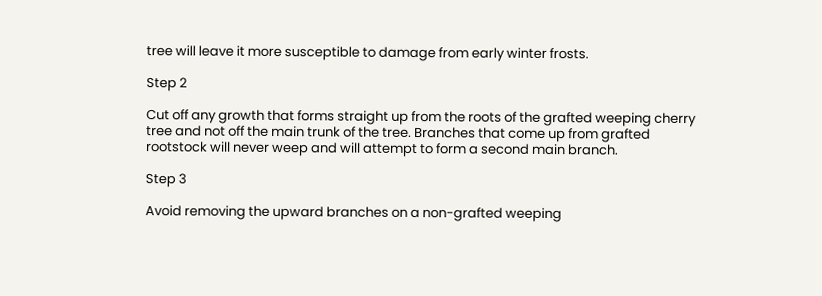tree will leave it more susceptible to damage from early winter frosts.

Step 2

Cut off any growth that forms straight up from the roots of the grafted weeping cherry tree and not off the main trunk of the tree. Branches that come up from grafted rootstock will never weep and will attempt to form a second main branch.

Step 3

Avoid removing the upward branches on a non-grafted weeping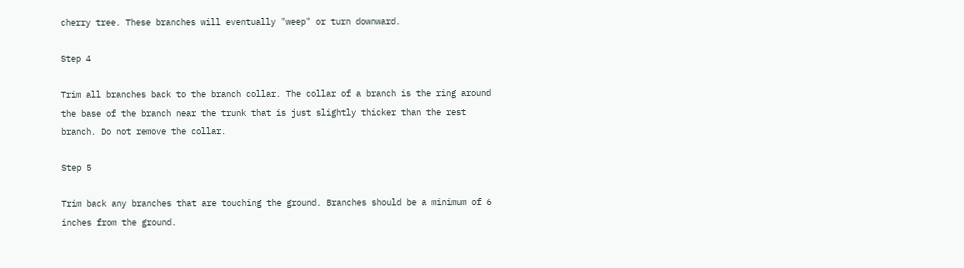cherry tree. These branches will eventually "weep" or turn downward.

Step 4

Trim all branches back to the branch collar. The collar of a branch is the ring around the base of the branch near the trunk that is just slightly thicker than the rest branch. Do not remove the collar.

Step 5

Trim back any branches that are touching the ground. Branches should be a minimum of 6 inches from the ground.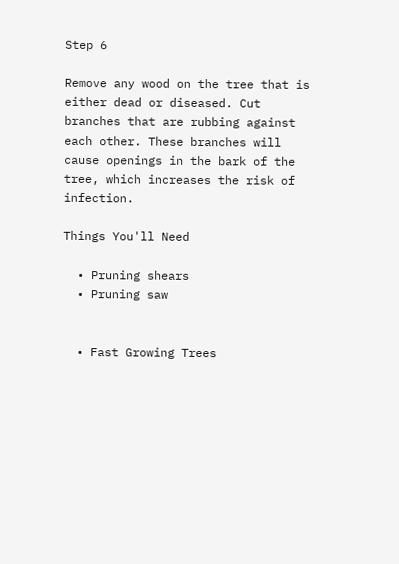Step 6

Remove any wood on the tree that is either dead or diseased. Cut branches that are rubbing against each other. These branches will cause openings in the bark of the tree, which increases the risk of infection.

Things You'll Need

  • Pruning shears
  • Pruning saw


  • Fast Growing Trees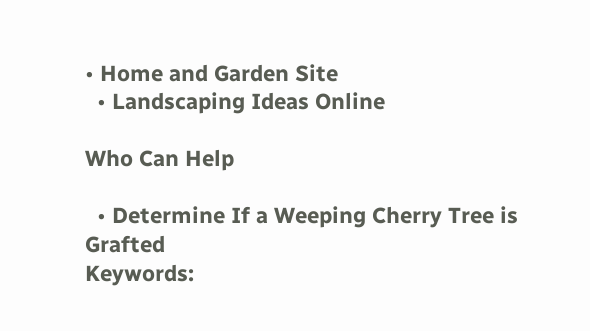• Home and Garden Site
  • Landscaping Ideas Online

Who Can Help

  • Determine If a Weeping Cherry Tree is Grafted
Keywords: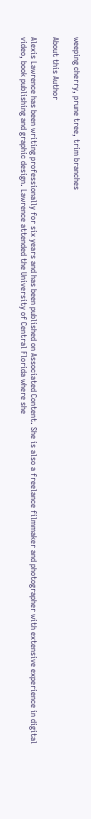weeping cherry, prune tree, trim branches

About this Author

Alexis Lawrence has been writing professionally for six years and has been published on Associated Content. She is also a freelance filmmaker and photographer with extensive experience in digital video, book publishing and graphic design. Lawrence attended the University of Central Florida where she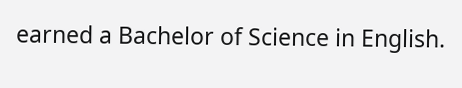earned a Bachelor of Science in English.